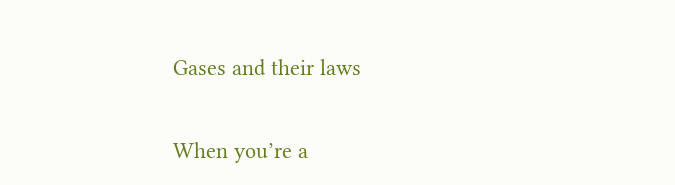Gases and their laws

When you’re a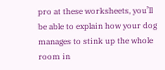pro at these worksheets, you’ll be able to explain how your dog manages to stink up the whole room in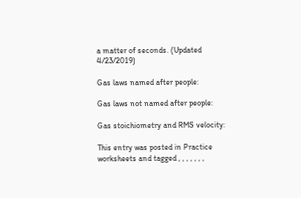a matter of seconds. (Updated 4/23/2019)

Gas laws named after people:

Gas laws not named after people:

Gas stoichiometry and RMS velocity:

This entry was posted in Practice worksheets and tagged , , , , , , ,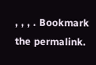, , , . Bookmark the permalink.